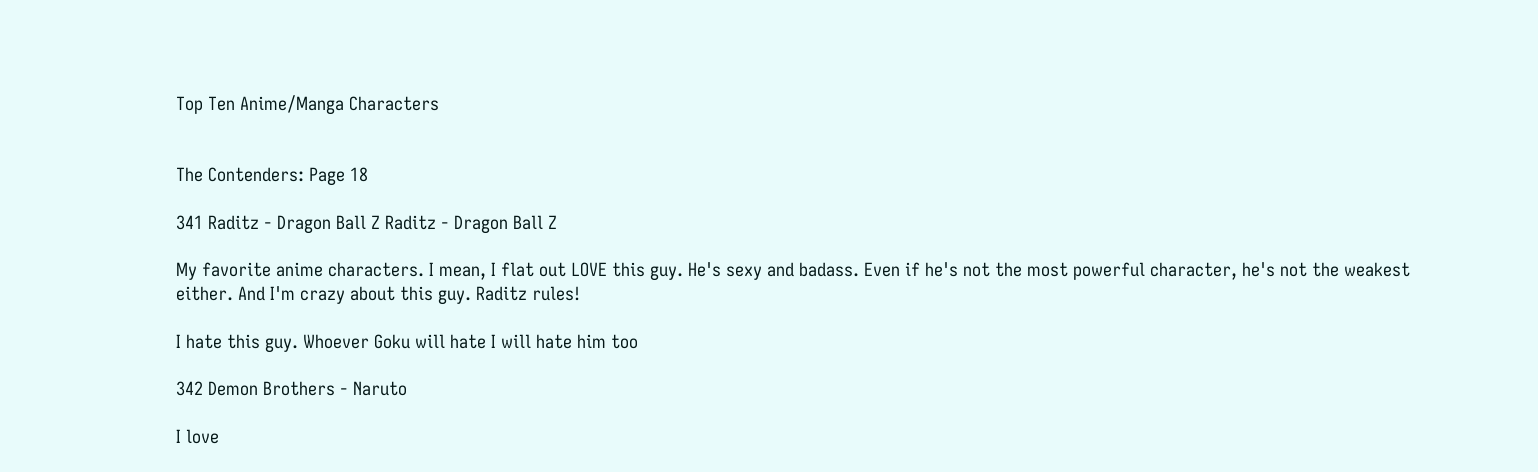Top Ten Anime/Manga Characters


The Contenders: Page 18

341 Raditz - Dragon Ball Z Raditz - Dragon Ball Z

My favorite anime characters. I mean, I flat out LOVE this guy. He's sexy and badass. Even if he's not the most powerful character, he's not the weakest either. And I'm crazy about this guy. Raditz rules!

I hate this guy. Whoever Goku will hate I will hate him too

342 Demon Brothers - Naruto

I love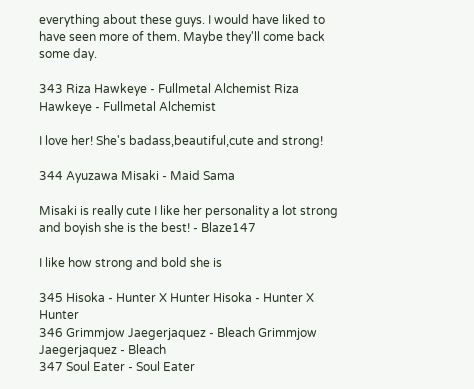everything about these guys. I would have liked to have seen more of them. Maybe they'll come back some day.

343 Riza Hawkeye - Fullmetal Alchemist Riza Hawkeye - Fullmetal Alchemist

I love her! She's badass,beautiful,cute and strong!

344 Ayuzawa Misaki - Maid Sama

Misaki is really cute I like her personality a lot strong and boyish she is the best! - Blaze147

I like how strong and bold she is

345 Hisoka - Hunter X Hunter Hisoka - Hunter X Hunter
346 Grimmjow Jaegerjaquez - Bleach Grimmjow Jaegerjaquez - Bleach
347 Soul Eater - Soul Eater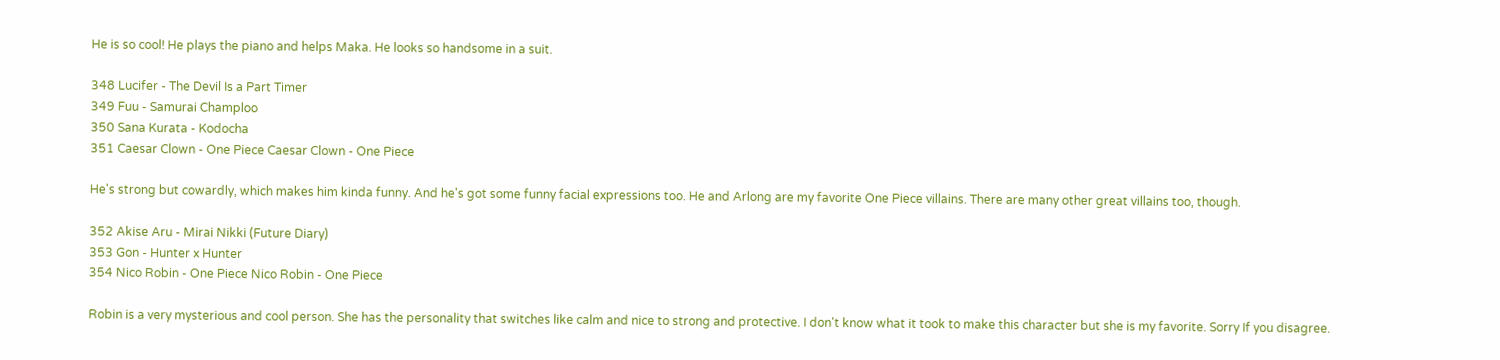He is so cool! He plays the piano and helps Maka. He looks so handsome in a suit.

348 Lucifer - The Devil Is a Part Timer
349 Fuu - Samurai Champloo
350 Sana Kurata - Kodocha
351 Caesar Clown - One Piece Caesar Clown - One Piece

He's strong but cowardly, which makes him kinda funny. And he's got some funny facial expressions too. He and Arlong are my favorite One Piece villains. There are many other great villains too, though.

352 Akise Aru - Mirai Nikki (Future Diary)
353 Gon - Hunter x Hunter
354 Nico Robin - One Piece Nico Robin - One Piece

Robin is a very mysterious and cool person. She has the personality that switches like calm and nice to strong and protective. I don't know what it took to make this character but she is my favorite. Sorry If you disagree.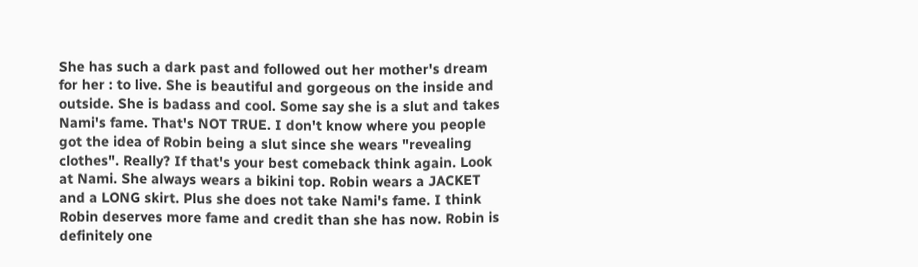She has such a dark past and followed out her mother's dream for her : to live. She is beautiful and gorgeous on the inside and outside. She is badass and cool. Some say she is a slut and takes Nami's fame. That's NOT TRUE. I don't know where you people got the idea of Robin being a slut since she wears "revealing clothes". Really? If that's your best comeback think again. Look at Nami. She always wears a bikini top. Robin wears a JACKET and a LONG skirt. Plus she does not take Nami's fame. I think Robin deserves more fame and credit than she has now. Robin is definitely one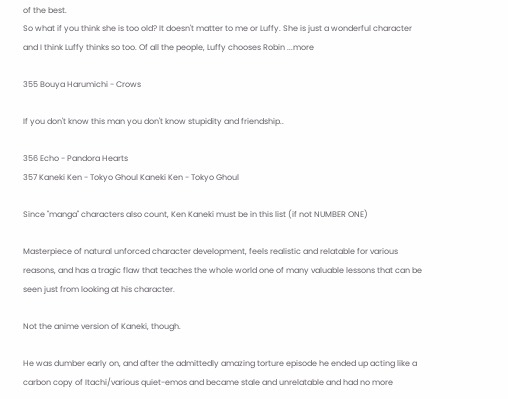of the best.
So what if you think she is too old? It doesn't matter to me or Luffy. She is just a wonderful character and I think Luffy thinks so too. Of all the people, Luffy chooses Robin ...more

355 Bouya Harumichi - Crows

If you don't know this man you don't know stupidity and friendship..

356 Echo - Pandora Hearts
357 Kaneki Ken - Tokyo Ghoul Kaneki Ken - Tokyo Ghoul

Since "manga" characters also count, Ken Kaneki must be in this list (if not NUMBER ONE)

Masterpiece of natural unforced character development, feels realistic and relatable for various reasons, and has a tragic flaw that teaches the whole world one of many valuable lessons that can be seen just from looking at his character.

Not the anime version of Kaneki, though.

He was dumber early on, and after the admittedly amazing torture episode he ended up acting like a carbon copy of Itachi/various quiet-emos and became stale and unrelatable and had no more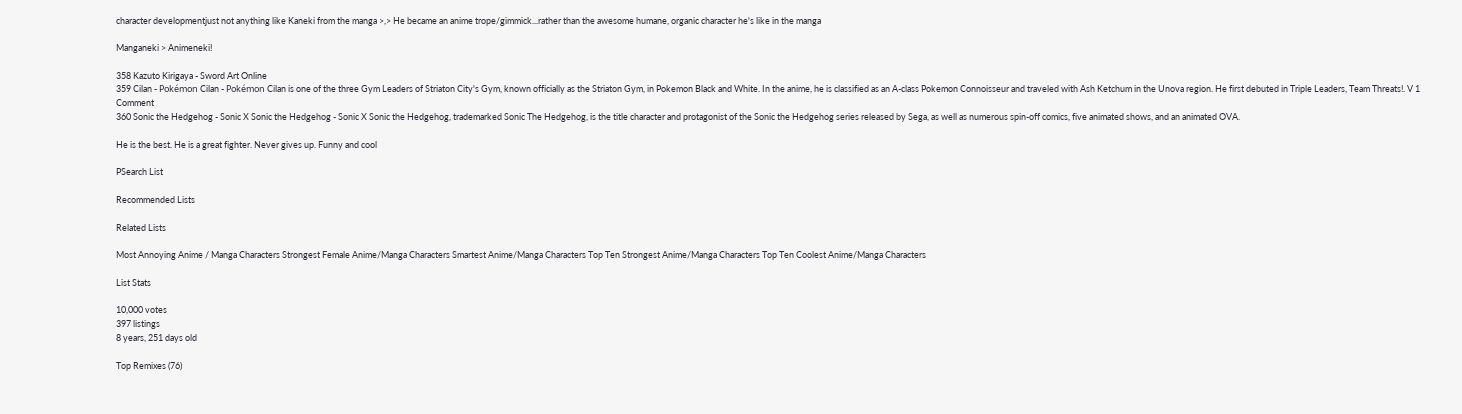character developmentjust not anything like Kaneki from the manga >,> He became an anime trope/gimmick...rather than the awesome humane, organic character he's like in the manga

Manganeki > Animeneki!

358 Kazuto Kirigaya - Sword Art Online
359 Cilan - Pokémon Cilan - Pokémon Cilan is one of the three Gym Leaders of Striaton City's Gym, known officially as the Striaton Gym, in Pokemon Black and White. In the anime, he is classified as an A-class Pokemon Connoisseur and traveled with Ash Ketchum in the Unova region. He first debuted in Triple Leaders, Team Threats!. V 1 Comment
360 Sonic the Hedgehog - Sonic X Sonic the Hedgehog - Sonic X Sonic the Hedgehog, trademarked Sonic The Hedgehog, is the title character and protagonist of the Sonic the Hedgehog series released by Sega, as well as numerous spin-off comics, five animated shows, and an animated OVA.

He is the best. He is a great fighter. Never gives up. Funny and cool

PSearch List

Recommended Lists

Related Lists

Most Annoying Anime / Manga Characters Strongest Female Anime/Manga Characters Smartest Anime/Manga Characters Top Ten Strongest Anime/Manga Characters Top Ten Coolest Anime/Manga Characters

List Stats

10,000 votes
397 listings
8 years, 251 days old

Top Remixes (76)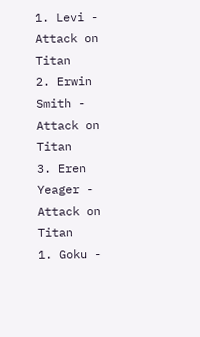1. Levi - Attack on Titan
2. Erwin Smith - Attack on Titan
3. Eren Yeager - Attack on Titan
1. Goku -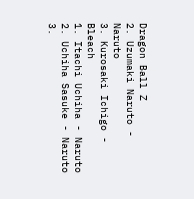Dragon Ball Z
2. Uzumaki Naruto - Naruto
3. Kurosaki Ichigo - Bleach
1. Itachi Uchiha - Naruto
2. Uchiha Sasuke - Naruto
3.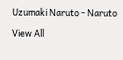Uzumaki Naruto - Naruto

View All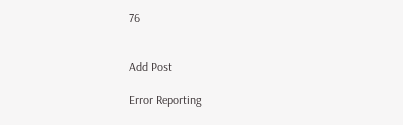76


Add Post

Error Reporting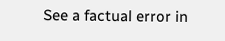See a factual error in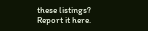these listings? Report it here.